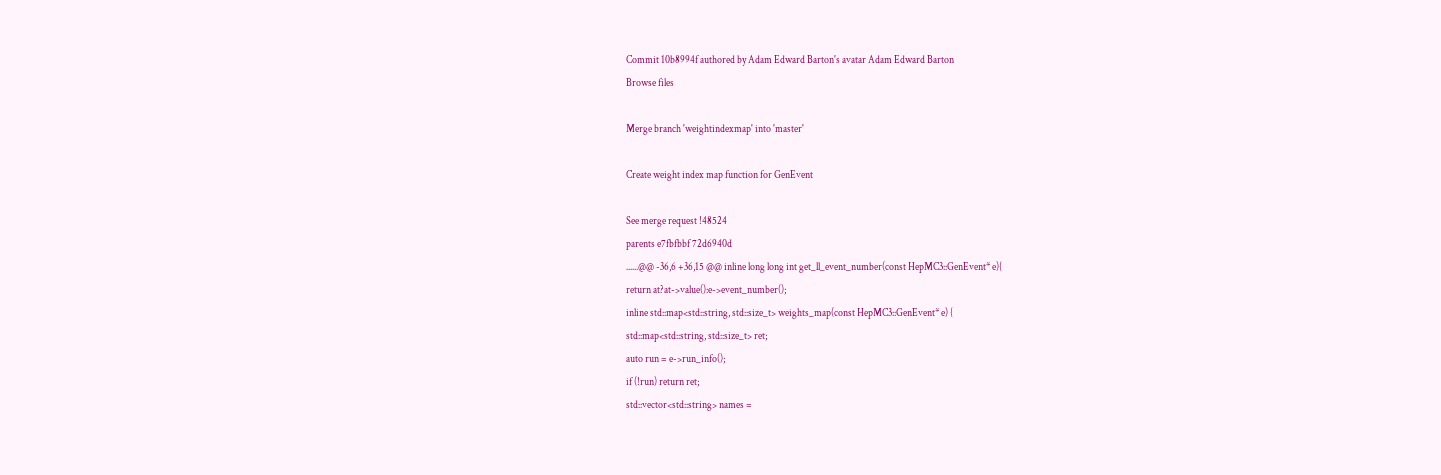Commit 10b8994f authored by Adam Edward Barton's avatar Adam Edward Barton
Browse files

Merge branch 'weightindexmap' into 'master'

Create weight index map function for GenEvent

See merge request !48524
parents e7fbfbbf 72d6940d
......@@ -36,6 +36,15 @@ inline long long int get_ll_event_number(const HepMC3::GenEvent* e){
return at?at->value():e->event_number();
inline std::map<std::string, std::size_t> weights_map(const HepMC3::GenEvent* e) {
std::map<std::string, std::size_t> ret;
auto run = e->run_info();
if (!run) return ret;
std::vector<std::string> names =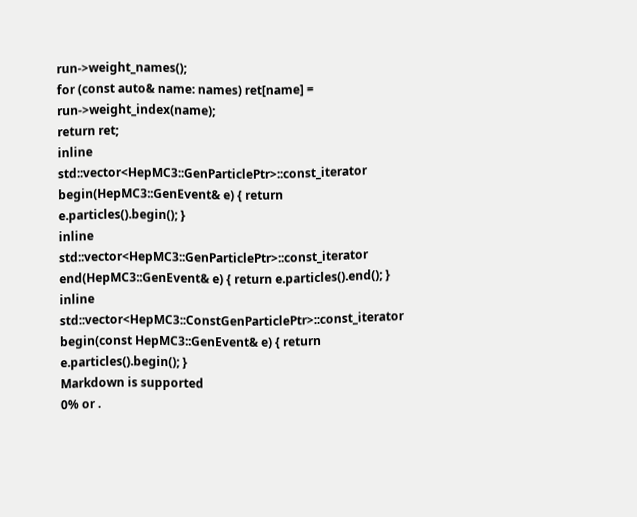run->weight_names();
for (const auto& name: names) ret[name] = run->weight_index(name);
return ret;
inline std::vector<HepMC3::GenParticlePtr>::const_iterator begin(HepMC3::GenEvent& e) { return e.particles().begin(); }
inline std::vector<HepMC3::GenParticlePtr>::const_iterator end(HepMC3::GenEvent& e) { return e.particles().end(); }
inline std::vector<HepMC3::ConstGenParticlePtr>::const_iterator begin(const HepMC3::GenEvent& e) { return e.particles().begin(); }
Markdown is supported
0% or .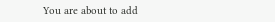You are about to add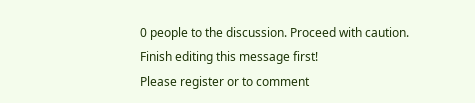0 people to the discussion. Proceed with caution.
Finish editing this message first!
Please register or to comment